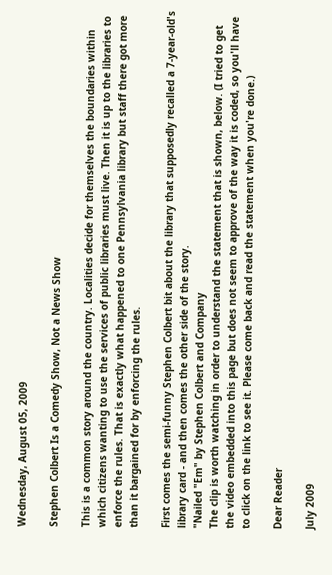Wednesday, August 05, 2009

Stephen Colbert Is a Comedy Show, Not a News Show

This is a common story around the country. Localities decide for themselves the boundaries within which citizens wanting to use the services of public libraries must live. Then it is up to the libraries to enforce the rules. That is exactly what happened to one Pennsylvania library but staff there got more than it bargained for by enforcing the rules.

First comes the semi-funny Stephen Colbert bit about the library that supposedly recalled a 7-year-old's library card - and then comes the other side of the story.
"Nailed "Em" by Stephen Colbert and Company
The clip is worth watching in order to understand the statement that is shown, below. (I tried to get the video embedded into this page but does not seem to approve of the way it is coded, so you'll have to click on the link to see it. Please come back and read the statement when you're done.)

Dear Reader

July 2009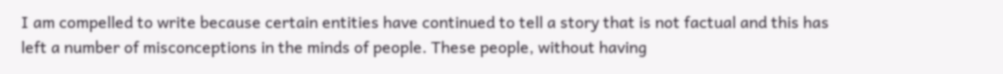I am compelled to write because certain entities have continued to tell a story that is not factual and this has left a number of misconceptions in the minds of people. These people, without having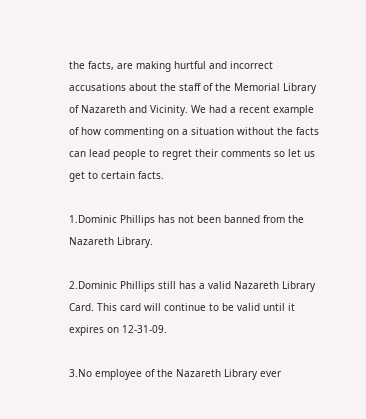the facts, are making hurtful and incorrect accusations about the staff of the Memorial Library of Nazareth and Vicinity. We had a recent example of how commenting on a situation without the facts can lead people to regret their comments so let us get to certain facts.

1.Dominic Phillips has not been banned from the Nazareth Library.

2.Dominic Phillips still has a valid Nazareth Library Card. This card will continue to be valid until it expires on 12-31-09.

3.No employee of the Nazareth Library ever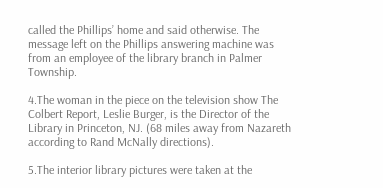called the Phillips’ home and said otherwise. The message left on the Phillips answering machine was from an employee of the library branch in Palmer Township.

4.The woman in the piece on the television show The Colbert Report, Leslie Burger, is the Director of the Library in Princeton, NJ. (68 miles away from Nazareth according to Rand McNally directions).

5.The interior library pictures were taken at the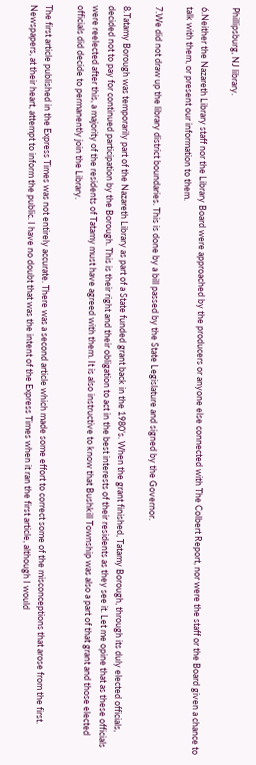Phillipsburg, NJ library.

6.Neither the Nazareth Library staff nor the Library Board were approached by the producers or anyone else connected with The Colbert Report, nor were the staff or the Board given a chance to talk with them, or present our information to them.

7.We did not draw up the library district boundaries. This is done by a bill passed by the State Legislature and signed by the Governor.

8.Tatamy Borough was temporarily part of the Nazareth Library as part of a State funded grant back in the 1980’s. When the grant finished, Tatamy Borough, through its duly elected officials, decided not to pay for continued participation by the Borough. This is their right and their obligation to act in the best interests of their residents as they see it. Let me opine that as these officials were reelected after this, a majority of the residents of Tatamy must have agreed with them. It is also instructive to know that Bushkill Township was also a part of that grant and those elected officials did decide to permanently join the Library.

The first article published in the Express Times was not entirely accurate. There was a second article which made some effort to correct some of the misconceptions that arose from the first. Newspapers, at their heart, attempt to inform the public. I have no doubt that was the intent of the Express Times when it ran the first article, although I would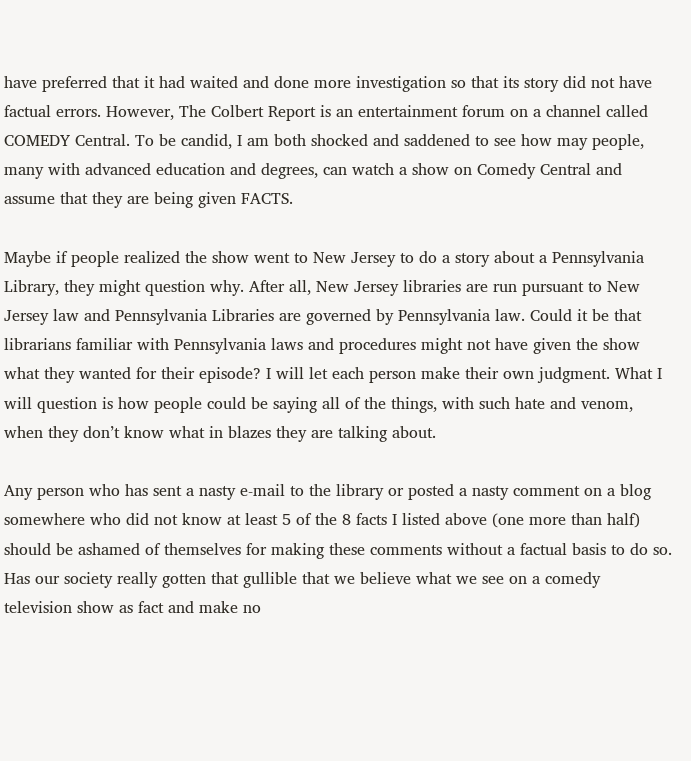have preferred that it had waited and done more investigation so that its story did not have factual errors. However, The Colbert Report is an entertainment forum on a channel called COMEDY Central. To be candid, I am both shocked and saddened to see how may people, many with advanced education and degrees, can watch a show on Comedy Central and assume that they are being given FACTS.

Maybe if people realized the show went to New Jersey to do a story about a Pennsylvania Library, they might question why. After all, New Jersey libraries are run pursuant to New Jersey law and Pennsylvania Libraries are governed by Pennsylvania law. Could it be that librarians familiar with Pennsylvania laws and procedures might not have given the show what they wanted for their episode? I will let each person make their own judgment. What I will question is how people could be saying all of the things, with such hate and venom, when they don’t know what in blazes they are talking about.

Any person who has sent a nasty e-mail to the library or posted a nasty comment on a blog somewhere who did not know at least 5 of the 8 facts I listed above (one more than half) should be ashamed of themselves for making these comments without a factual basis to do so. Has our society really gotten that gullible that we believe what we see on a comedy television show as fact and make no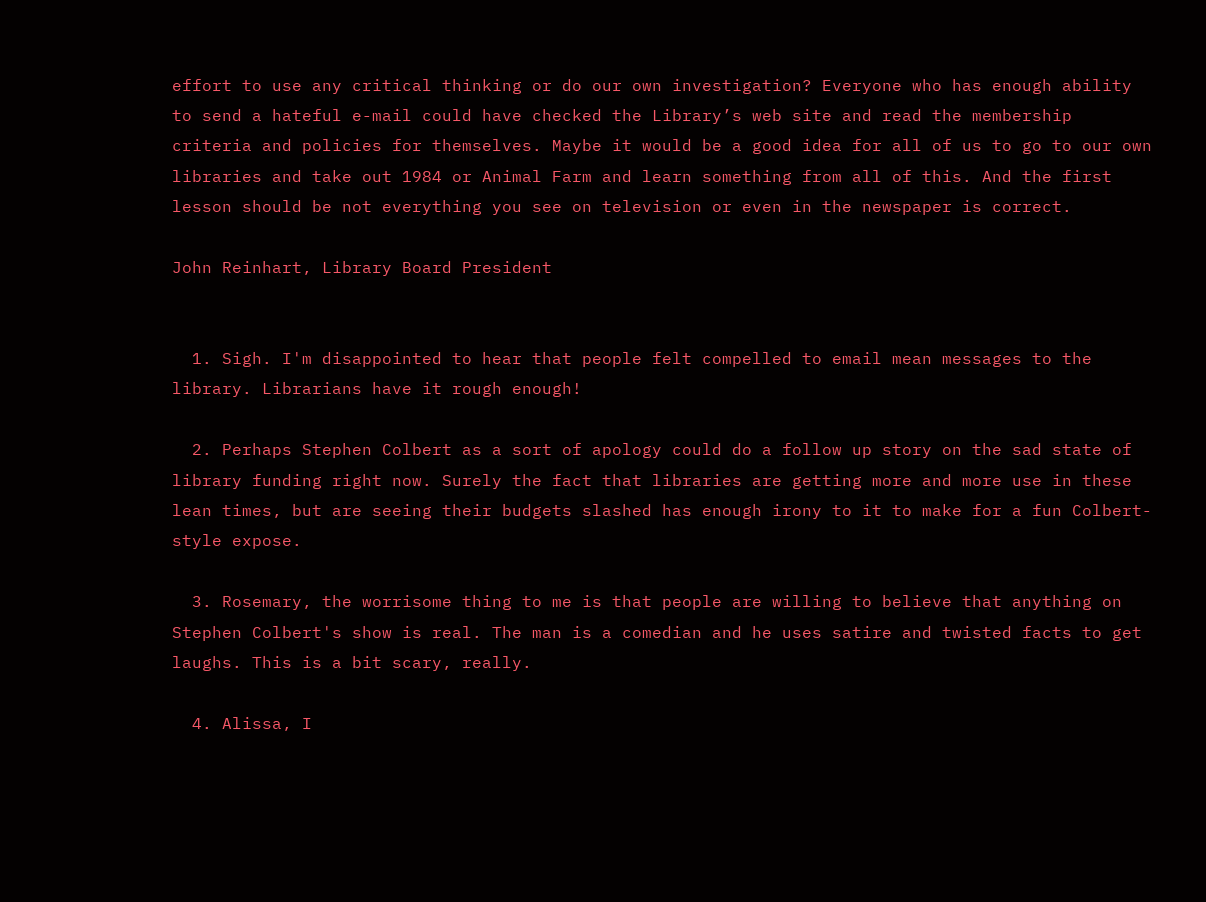effort to use any critical thinking or do our own investigation? Everyone who has enough ability to send a hateful e-mail could have checked the Library’s web site and read the membership criteria and policies for themselves. Maybe it would be a good idea for all of us to go to our own libraries and take out 1984 or Animal Farm and learn something from all of this. And the first lesson should be not everything you see on television or even in the newspaper is correct.

John Reinhart, Library Board President


  1. Sigh. I'm disappointed to hear that people felt compelled to email mean messages to the library. Librarians have it rough enough!

  2. Perhaps Stephen Colbert as a sort of apology could do a follow up story on the sad state of library funding right now. Surely the fact that libraries are getting more and more use in these lean times, but are seeing their budgets slashed has enough irony to it to make for a fun Colbert-style expose.

  3. Rosemary, the worrisome thing to me is that people are willing to believe that anything on Stephen Colbert's show is real. The man is a comedian and he uses satire and twisted facts to get laughs. This is a bit scary, really.

  4. Alissa, I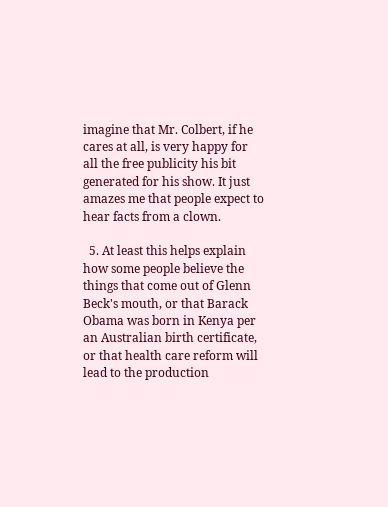imagine that Mr. Colbert, if he cares at all, is very happy for all the free publicity his bit generated for his show. It just amazes me that people expect to hear facts from a clown.

  5. At least this helps explain how some people believe the things that come out of Glenn Beck's mouth, or that Barack Obama was born in Kenya per an Australian birth certificate, or that health care reform will lead to the production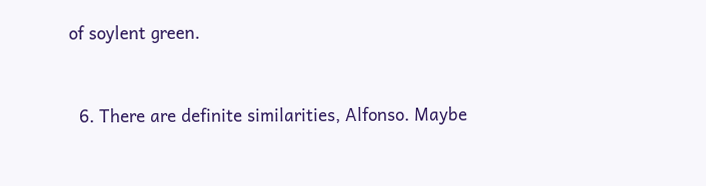of soylent green.


  6. There are definite similarities, Alfonso. Maybe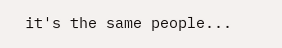it's the same people...